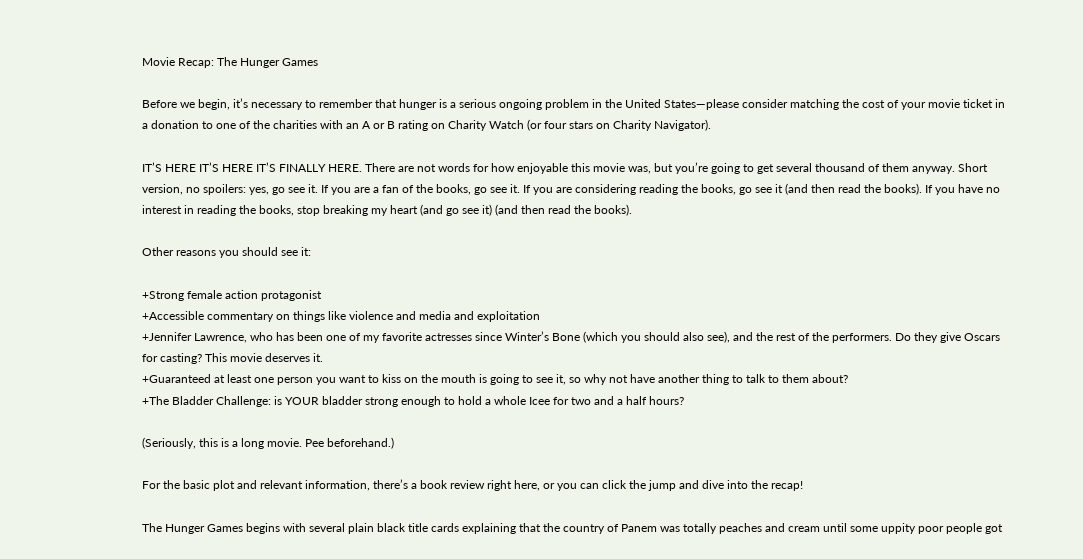Movie Recap: The Hunger Games

Before we begin, it’s necessary to remember that hunger is a serious ongoing problem in the United States—please consider matching the cost of your movie ticket in a donation to one of the charities with an A or B rating on Charity Watch (or four stars on Charity Navigator).

IT’S HERE IT’S HERE IT’S FINALLY HERE. There are not words for how enjoyable this movie was, but you’re going to get several thousand of them anyway. Short version, no spoilers: yes, go see it. If you are a fan of the books, go see it. If you are considering reading the books, go see it (and then read the books). If you have no interest in reading the books, stop breaking my heart (and go see it) (and then read the books).

Other reasons you should see it:

+Strong female action protagonist
+Accessible commentary on things like violence and media and exploitation
+Jennifer Lawrence, who has been one of my favorite actresses since Winter’s Bone (which you should also see), and the rest of the performers. Do they give Oscars for casting? This movie deserves it.
+Guaranteed at least one person you want to kiss on the mouth is going to see it, so why not have another thing to talk to them about?
+The Bladder Challenge: is YOUR bladder strong enough to hold a whole Icee for two and a half hours?

(Seriously, this is a long movie. Pee beforehand.)

For the basic plot and relevant information, there’s a book review right here, or you can click the jump and dive into the recap!

The Hunger Games begins with several plain black title cards explaining that the country of Panem was totally peaches and cream until some uppity poor people got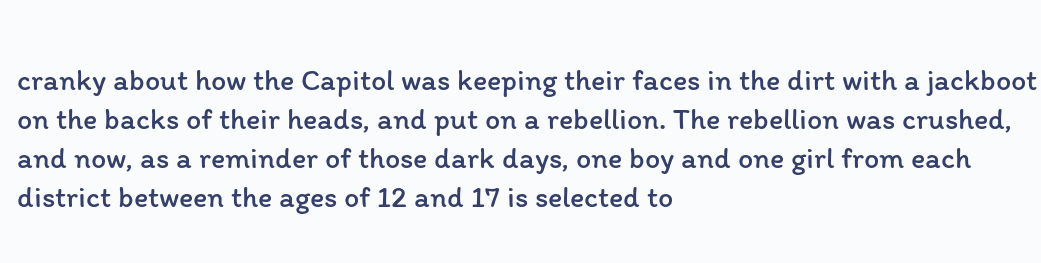cranky about how the Capitol was keeping their faces in the dirt with a jackboot on the backs of their heads, and put on a rebellion. The rebellion was crushed, and now, as a reminder of those dark days, one boy and one girl from each district between the ages of 12 and 17 is selected to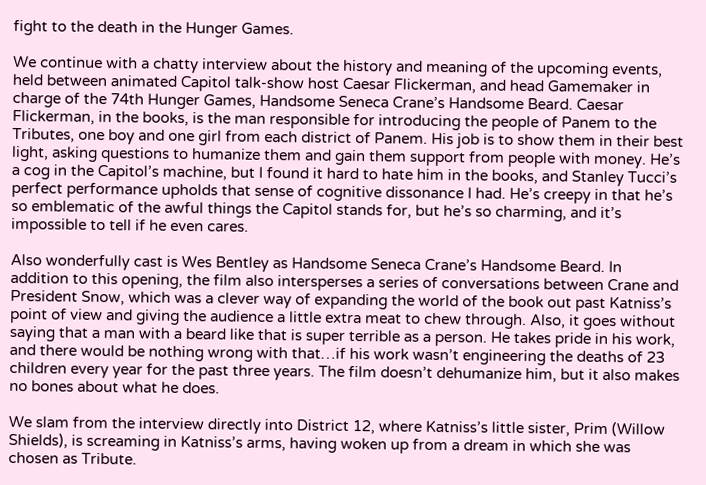fight to the death in the Hunger Games.

We continue with a chatty interview about the history and meaning of the upcoming events, held between animated Capitol talk-show host Caesar Flickerman, and head Gamemaker in charge of the 74th Hunger Games, Handsome Seneca Crane’s Handsome Beard. Caesar Flickerman, in the books, is the man responsible for introducing the people of Panem to the Tributes, one boy and one girl from each district of Panem. His job is to show them in their best light, asking questions to humanize them and gain them support from people with money. He’s a cog in the Capitol’s machine, but I found it hard to hate him in the books, and Stanley Tucci’s perfect performance upholds that sense of cognitive dissonance I had. He’s creepy in that he’s so emblematic of the awful things the Capitol stands for, but he’s so charming, and it’s impossible to tell if he even cares.

Also wonderfully cast is Wes Bentley as Handsome Seneca Crane’s Handsome Beard. In addition to this opening, the film also intersperses a series of conversations between Crane and President Snow, which was a clever way of expanding the world of the book out past Katniss’s point of view and giving the audience a little extra meat to chew through. Also, it goes without saying that a man with a beard like that is super terrible as a person. He takes pride in his work, and there would be nothing wrong with that…if his work wasn’t engineering the deaths of 23 children every year for the past three years. The film doesn’t dehumanize him, but it also makes no bones about what he does.

We slam from the interview directly into District 12, where Katniss’s little sister, Prim (Willow Shields), is screaming in Katniss’s arms, having woken up from a dream in which she was chosen as Tribute.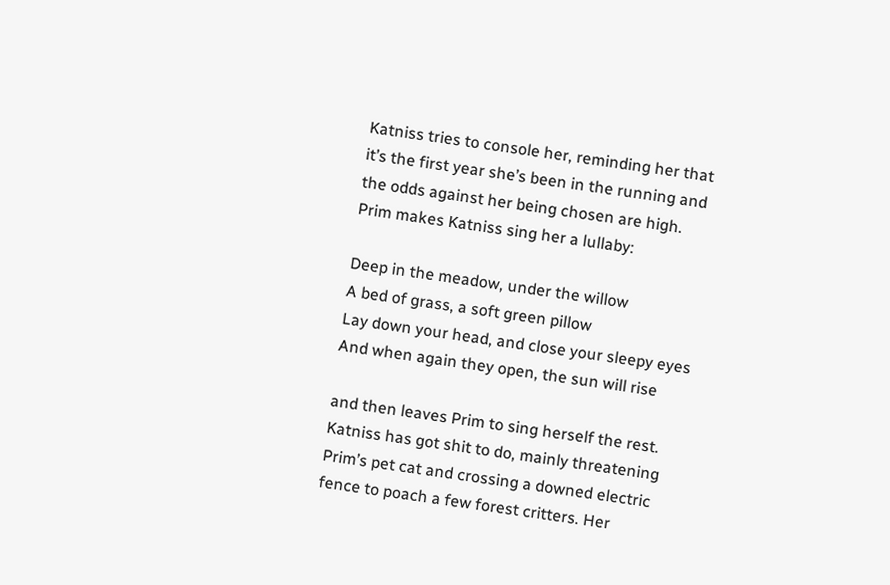Katniss tries to console her, reminding her that it’s the first year she’s been in the running and the odds against her being chosen are high. Prim makes Katniss sing her a lullaby:

Deep in the meadow, under the willow
A bed of grass, a soft green pillow
Lay down your head, and close your sleepy eyes
And when again they open, the sun will rise

and then leaves Prim to sing herself the rest. Katniss has got shit to do, mainly threatening Prim’s pet cat and crossing a downed electric fence to poach a few forest critters. Her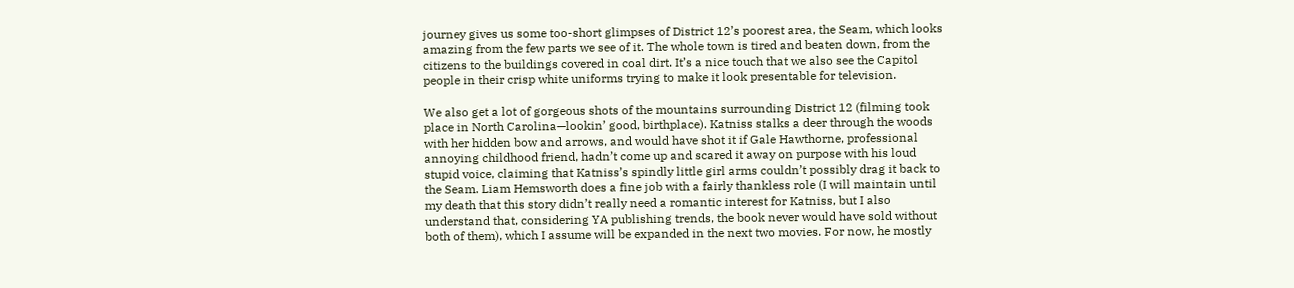journey gives us some too-short glimpses of District 12’s poorest area, the Seam, which looks amazing from the few parts we see of it. The whole town is tired and beaten down, from the citizens to the buildings covered in coal dirt. It’s a nice touch that we also see the Capitol people in their crisp white uniforms trying to make it look presentable for television.

We also get a lot of gorgeous shots of the mountains surrounding District 12 (filming took place in North Carolina—lookin’ good, birthplace). Katniss stalks a deer through the woods with her hidden bow and arrows, and would have shot it if Gale Hawthorne, professional annoying childhood friend, hadn’t come up and scared it away on purpose with his loud stupid voice, claiming that Katniss’s spindly little girl arms couldn’t possibly drag it back to the Seam. Liam Hemsworth does a fine job with a fairly thankless role (I will maintain until my death that this story didn’t really need a romantic interest for Katniss, but I also understand that, considering YA publishing trends, the book never would have sold without both of them), which I assume will be expanded in the next two movies. For now, he mostly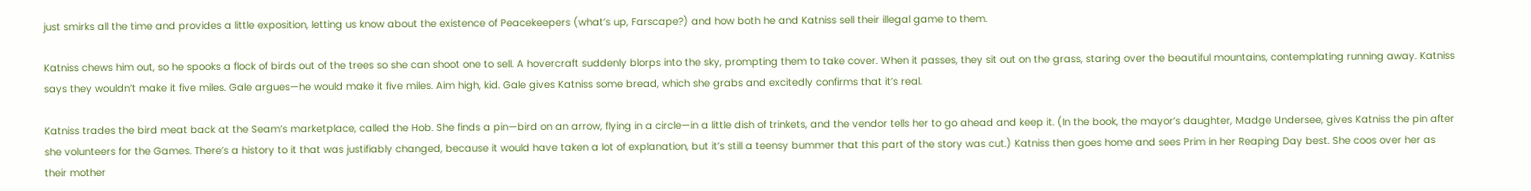just smirks all the time and provides a little exposition, letting us know about the existence of Peacekeepers (what’s up, Farscape?) and how both he and Katniss sell their illegal game to them.

Katniss chews him out, so he spooks a flock of birds out of the trees so she can shoot one to sell. A hovercraft suddenly blorps into the sky, prompting them to take cover. When it passes, they sit out on the grass, staring over the beautiful mountains, contemplating running away. Katniss says they wouldn’t make it five miles. Gale argues—he would make it five miles. Aim high, kid. Gale gives Katniss some bread, which she grabs and excitedly confirms that it’s real.

Katniss trades the bird meat back at the Seam’s marketplace, called the Hob. She finds a pin—bird on an arrow, flying in a circle—in a little dish of trinkets, and the vendor tells her to go ahead and keep it. (In the book, the mayor’s daughter, Madge Undersee, gives Katniss the pin after she volunteers for the Games. There’s a history to it that was justifiably changed, because it would have taken a lot of explanation, but it’s still a teensy bummer that this part of the story was cut.) Katniss then goes home and sees Prim in her Reaping Day best. She coos over her as their mother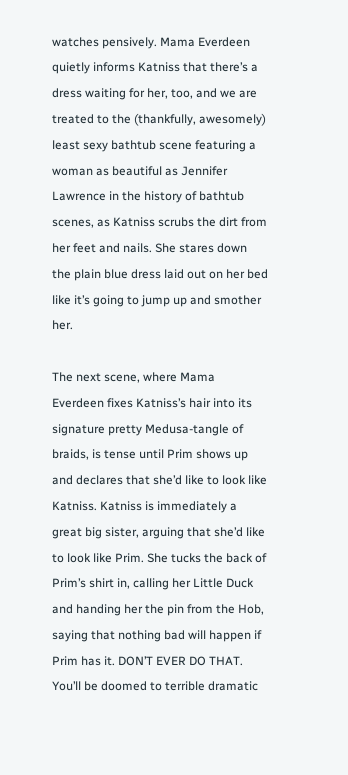watches pensively. Mama Everdeen quietly informs Katniss that there’s a dress waiting for her, too, and we are treated to the (thankfully, awesomely) least sexy bathtub scene featuring a woman as beautiful as Jennifer Lawrence in the history of bathtub scenes, as Katniss scrubs the dirt from her feet and nails. She stares down the plain blue dress laid out on her bed like it’s going to jump up and smother her.

The next scene, where Mama Everdeen fixes Katniss’s hair into its signature pretty Medusa-tangle of braids, is tense until Prim shows up and declares that she’d like to look like Katniss. Katniss is immediately a great big sister, arguing that she’d like to look like Prim. She tucks the back of Prim’s shirt in, calling her Little Duck and handing her the pin from the Hob, saying that nothing bad will happen if Prim has it. DON’T EVER DO THAT. You’ll be doomed to terrible dramatic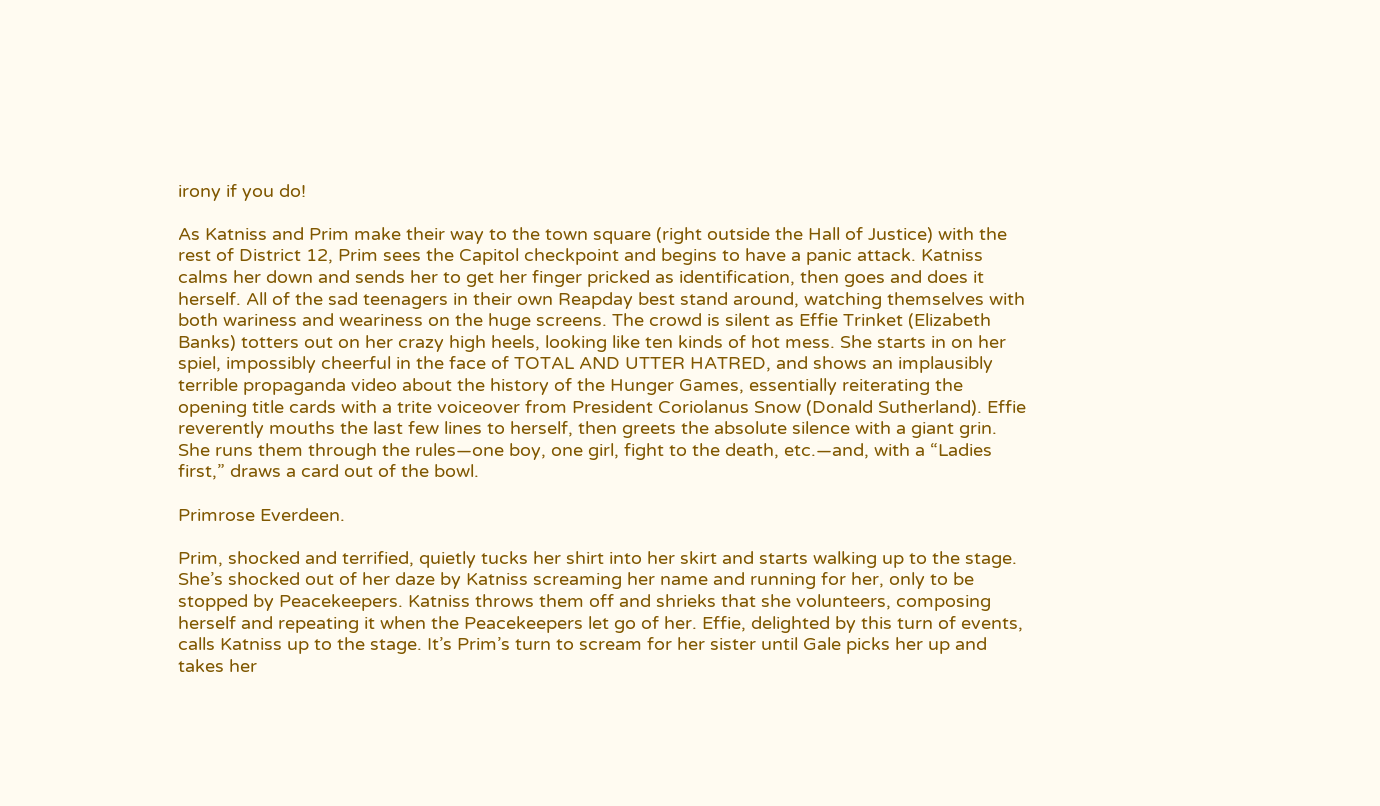irony if you do!

As Katniss and Prim make their way to the town square (right outside the Hall of Justice) with the rest of District 12, Prim sees the Capitol checkpoint and begins to have a panic attack. Katniss calms her down and sends her to get her finger pricked as identification, then goes and does it herself. All of the sad teenagers in their own Reapday best stand around, watching themselves with both wariness and weariness on the huge screens. The crowd is silent as Effie Trinket (Elizabeth Banks) totters out on her crazy high heels, looking like ten kinds of hot mess. She starts in on her spiel, impossibly cheerful in the face of TOTAL AND UTTER HATRED, and shows an implausibly terrible propaganda video about the history of the Hunger Games, essentially reiterating the opening title cards with a trite voiceover from President Coriolanus Snow (Donald Sutherland). Effie reverently mouths the last few lines to herself, then greets the absolute silence with a giant grin. She runs them through the rules—one boy, one girl, fight to the death, etc.—and, with a “Ladies first,” draws a card out of the bowl.

Primrose Everdeen.

Prim, shocked and terrified, quietly tucks her shirt into her skirt and starts walking up to the stage. She’s shocked out of her daze by Katniss screaming her name and running for her, only to be stopped by Peacekeepers. Katniss throws them off and shrieks that she volunteers, composing herself and repeating it when the Peacekeepers let go of her. Effie, delighted by this turn of events, calls Katniss up to the stage. It’s Prim’s turn to scream for her sister until Gale picks her up and takes her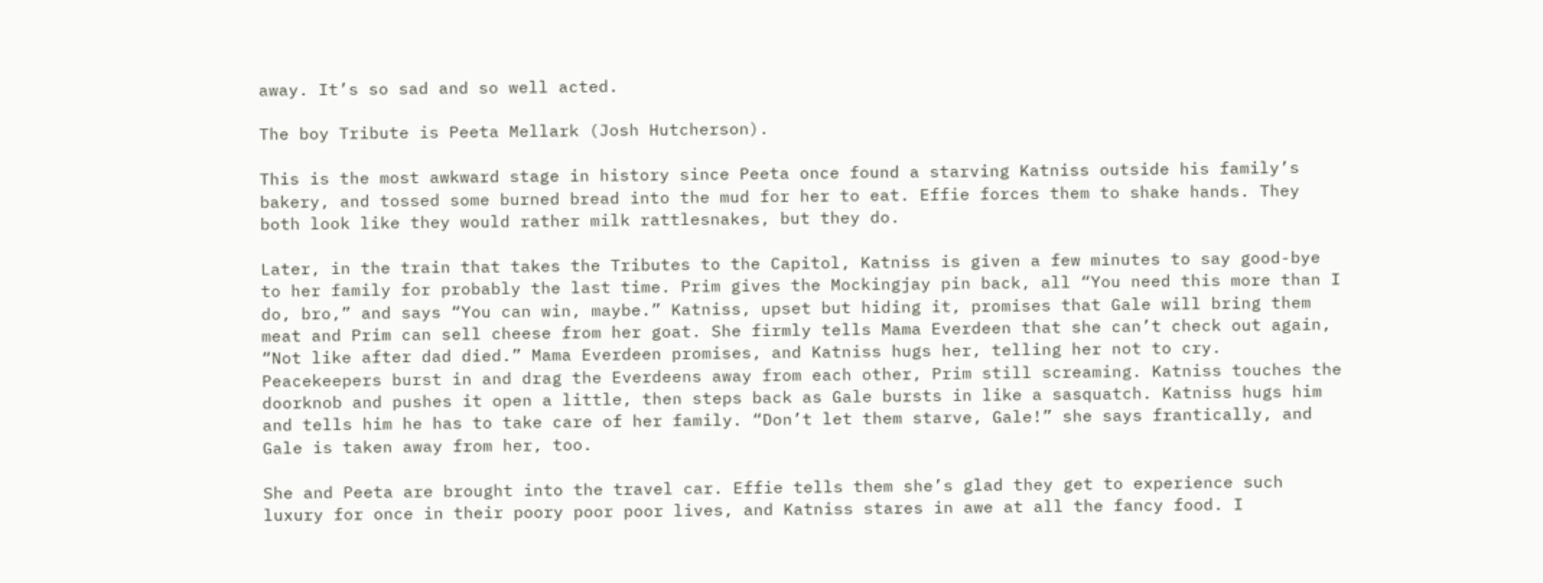away. It’s so sad and so well acted.

The boy Tribute is Peeta Mellark (Josh Hutcherson).

This is the most awkward stage in history since Peeta once found a starving Katniss outside his family’s bakery, and tossed some burned bread into the mud for her to eat. Effie forces them to shake hands. They both look like they would rather milk rattlesnakes, but they do.

Later, in the train that takes the Tributes to the Capitol, Katniss is given a few minutes to say good-bye to her family for probably the last time. Prim gives the Mockingjay pin back, all “You need this more than I do, bro,” and says “You can win, maybe.” Katniss, upset but hiding it, promises that Gale will bring them meat and Prim can sell cheese from her goat. She firmly tells Mama Everdeen that she can’t check out again, “Not like after dad died.” Mama Everdeen promises, and Katniss hugs her, telling her not to cry. Peacekeepers burst in and drag the Everdeens away from each other, Prim still screaming. Katniss touches the doorknob and pushes it open a little, then steps back as Gale bursts in like a sasquatch. Katniss hugs him and tells him he has to take care of her family. “Don’t let them starve, Gale!” she says frantically, and Gale is taken away from her, too.

She and Peeta are brought into the travel car. Effie tells them she’s glad they get to experience such luxury for once in their poory poor poor lives, and Katniss stares in awe at all the fancy food. I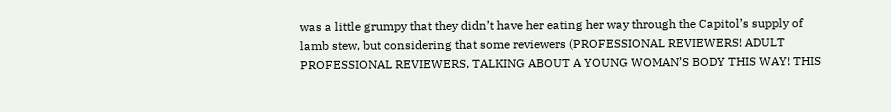was a little grumpy that they didn’t have her eating her way through the Capitol’s supply of lamb stew, but considering that some reviewers (PROFESSIONAL REVIEWERS! ADULT PROFESSIONAL REVIEWERS, TALKING ABOUT A YOUNG WOMAN’S BODY THIS WAY! THIS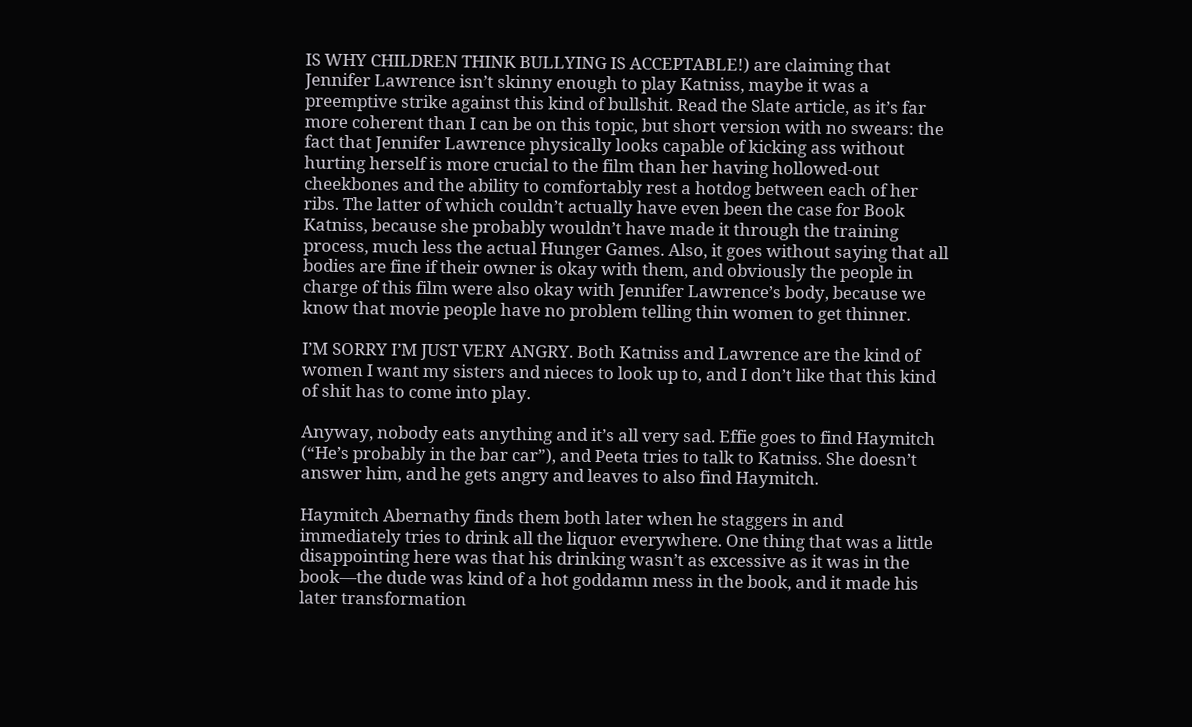IS WHY CHILDREN THINK BULLYING IS ACCEPTABLE!) are claiming that Jennifer Lawrence isn’t skinny enough to play Katniss, maybe it was a preemptive strike against this kind of bullshit. Read the Slate article, as it’s far more coherent than I can be on this topic, but short version with no swears: the fact that Jennifer Lawrence physically looks capable of kicking ass without hurting herself is more crucial to the film than her having hollowed-out cheekbones and the ability to comfortably rest a hotdog between each of her ribs. The latter of which couldn’t actually have even been the case for Book Katniss, because she probably wouldn’t have made it through the training process, much less the actual Hunger Games. Also, it goes without saying that all bodies are fine if their owner is okay with them, and obviously the people in charge of this film were also okay with Jennifer Lawrence’s body, because we know that movie people have no problem telling thin women to get thinner.

I’M SORRY I’M JUST VERY ANGRY. Both Katniss and Lawrence are the kind of women I want my sisters and nieces to look up to, and I don’t like that this kind of shit has to come into play.

Anyway, nobody eats anything and it’s all very sad. Effie goes to find Haymitch (“He’s probably in the bar car”), and Peeta tries to talk to Katniss. She doesn’t answer him, and he gets angry and leaves to also find Haymitch.

Haymitch Abernathy finds them both later when he staggers in and immediately tries to drink all the liquor everywhere. One thing that was a little disappointing here was that his drinking wasn’t as excessive as it was in the book—the dude was kind of a hot goddamn mess in the book, and it made his later transformation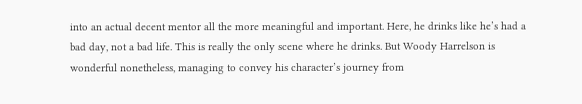into an actual decent mentor all the more meaningful and important. Here, he drinks like he’s had a bad day, not a bad life. This is really the only scene where he drinks. But Woody Harrelson is wonderful nonetheless, managing to convey his character’s journey from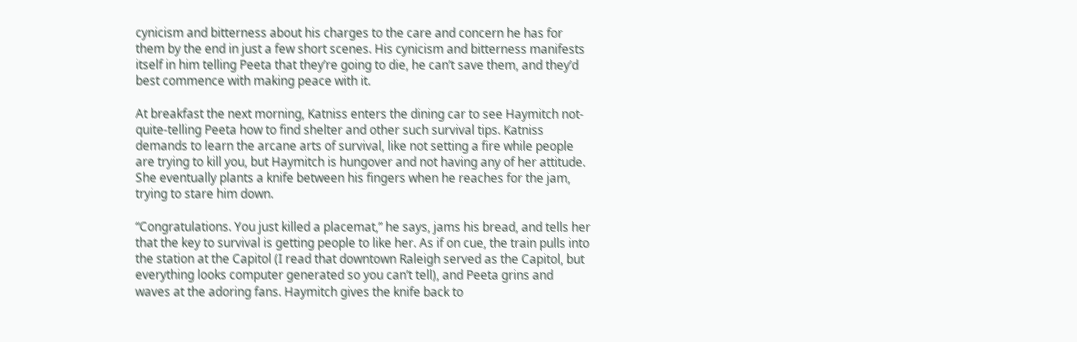cynicism and bitterness about his charges to the care and concern he has for them by the end in just a few short scenes. His cynicism and bitterness manifests itself in him telling Peeta that they’re going to die, he can’t save them, and they’d best commence with making peace with it.

At breakfast the next morning, Katniss enters the dining car to see Haymitch not-quite-telling Peeta how to find shelter and other such survival tips. Katniss demands to learn the arcane arts of survival, like not setting a fire while people are trying to kill you, but Haymitch is hungover and not having any of her attitude. She eventually plants a knife between his fingers when he reaches for the jam, trying to stare him down.

“Congratulations. You just killed a placemat,” he says, jams his bread, and tells her that the key to survival is getting people to like her. As if on cue, the train pulls into the station at the Capitol (I read that downtown Raleigh served as the Capitol, but everything looks computer generated so you can’t tell), and Peeta grins and waves at the adoring fans. Haymitch gives the knife back to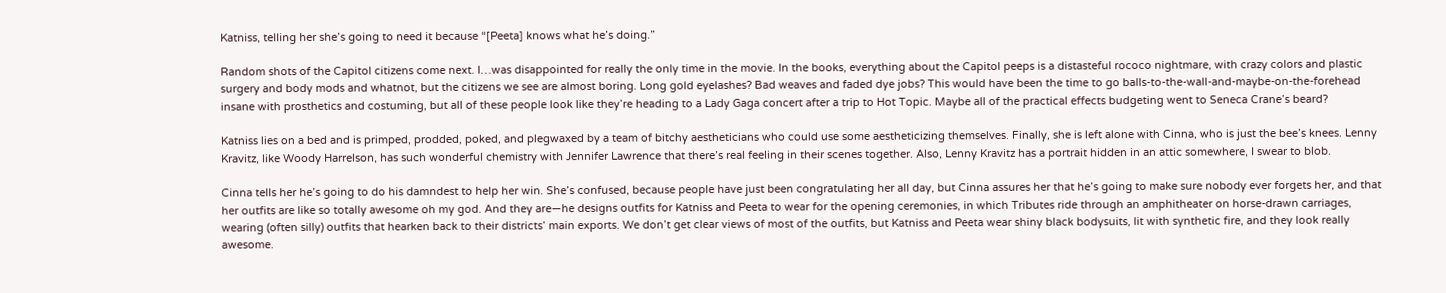Katniss, telling her she’s going to need it because “[Peeta] knows what he’s doing.”

Random shots of the Capitol citizens come next. I…was disappointed for really the only time in the movie. In the books, everything about the Capitol peeps is a distasteful rococo nightmare, with crazy colors and plastic surgery and body mods and whatnot, but the citizens we see are almost boring. Long gold eyelashes? Bad weaves and faded dye jobs? This would have been the time to go balls-to-the-wall-and-maybe-on-the-forehead insane with prosthetics and costuming, but all of these people look like they’re heading to a Lady Gaga concert after a trip to Hot Topic. Maybe all of the practical effects budgeting went to Seneca Crane’s beard?

Katniss lies on a bed and is primped, prodded, poked, and plegwaxed by a team of bitchy aestheticians who could use some aestheticizing themselves. Finally, she is left alone with Cinna, who is just the bee’s knees. Lenny Kravitz, like Woody Harrelson, has such wonderful chemistry with Jennifer Lawrence that there’s real feeling in their scenes together. Also, Lenny Kravitz has a portrait hidden in an attic somewhere, I swear to blob.

Cinna tells her he’s going to do his damndest to help her win. She’s confused, because people have just been congratulating her all day, but Cinna assures her that he’s going to make sure nobody ever forgets her, and that her outfits are like so totally awesome oh my god. And they are—he designs outfits for Katniss and Peeta to wear for the opening ceremonies, in which Tributes ride through an amphitheater on horse-drawn carriages, wearing (often silly) outfits that hearken back to their districts’ main exports. We don’t get clear views of most of the outfits, but Katniss and Peeta wear shiny black bodysuits, lit with synthetic fire, and they look really awesome.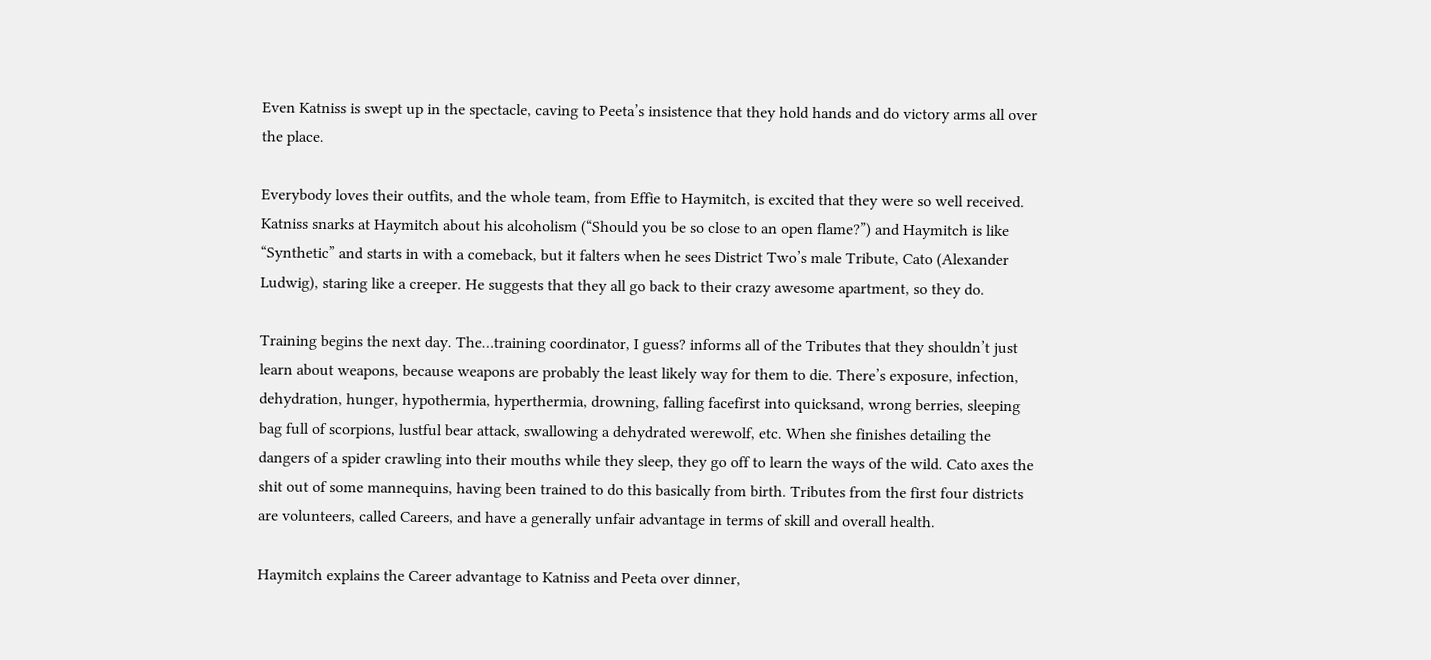Even Katniss is swept up in the spectacle, caving to Peeta’s insistence that they hold hands and do victory arms all over the place.

Everybody loves their outfits, and the whole team, from Effie to Haymitch, is excited that they were so well received. Katniss snarks at Haymitch about his alcoholism (“Should you be so close to an open flame?”) and Haymitch is like “Synthetic” and starts in with a comeback, but it falters when he sees District Two’s male Tribute, Cato (Alexander Ludwig), staring like a creeper. He suggests that they all go back to their crazy awesome apartment, so they do.

Training begins the next day. The…training coordinator, I guess? informs all of the Tributes that they shouldn’t just learn about weapons, because weapons are probably the least likely way for them to die. There’s exposure, infection, dehydration, hunger, hypothermia, hyperthermia, drowning, falling facefirst into quicksand, wrong berries, sleeping bag full of scorpions, lustful bear attack, swallowing a dehydrated werewolf, etc. When she finishes detailing the dangers of a spider crawling into their mouths while they sleep, they go off to learn the ways of the wild. Cato axes the shit out of some mannequins, having been trained to do this basically from birth. Tributes from the first four districts are volunteers, called Careers, and have a generally unfair advantage in terms of skill and overall health.

Haymitch explains the Career advantage to Katniss and Peeta over dinner,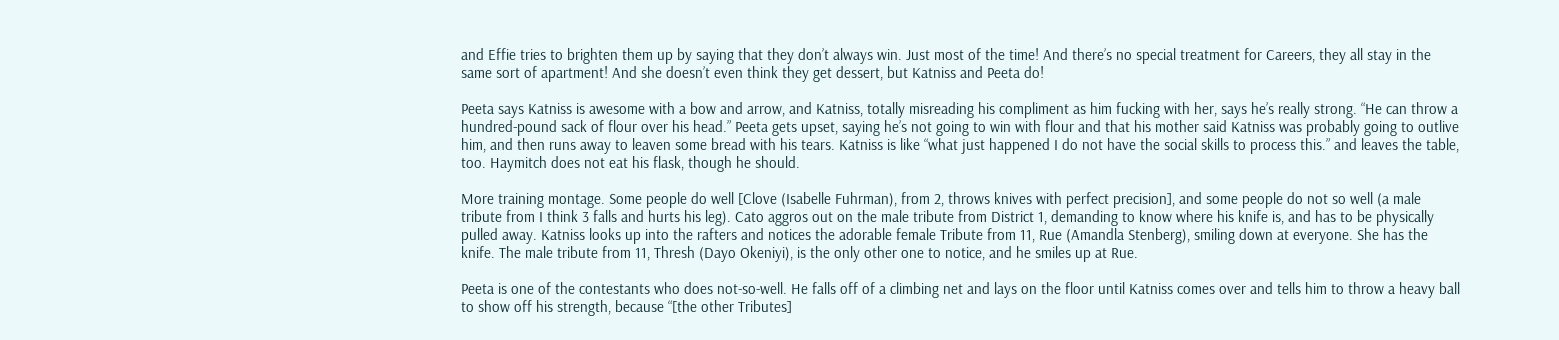and Effie tries to brighten them up by saying that they don’t always win. Just most of the time! And there’s no special treatment for Careers, they all stay in the same sort of apartment! And she doesn’t even think they get dessert, but Katniss and Peeta do!

Peeta says Katniss is awesome with a bow and arrow, and Katniss, totally misreading his compliment as him fucking with her, says he’s really strong. “He can throw a hundred-pound sack of flour over his head.” Peeta gets upset, saying he’s not going to win with flour and that his mother said Katniss was probably going to outlive him, and then runs away to leaven some bread with his tears. Katniss is like “what just happened I do not have the social skills to process this.” and leaves the table, too. Haymitch does not eat his flask, though he should.

More training montage. Some people do well [Clove (Isabelle Fuhrman), from 2, throws knives with perfect precision], and some people do not so well (a male tribute from I think 3 falls and hurts his leg). Cato aggros out on the male tribute from District 1, demanding to know where his knife is, and has to be physically pulled away. Katniss looks up into the rafters and notices the adorable female Tribute from 11, Rue (Amandla Stenberg), smiling down at everyone. She has the knife. The male tribute from 11, Thresh (Dayo Okeniyi), is the only other one to notice, and he smiles up at Rue.

Peeta is one of the contestants who does not-so-well. He falls off of a climbing net and lays on the floor until Katniss comes over and tells him to throw a heavy ball to show off his strength, because “[the other Tributes]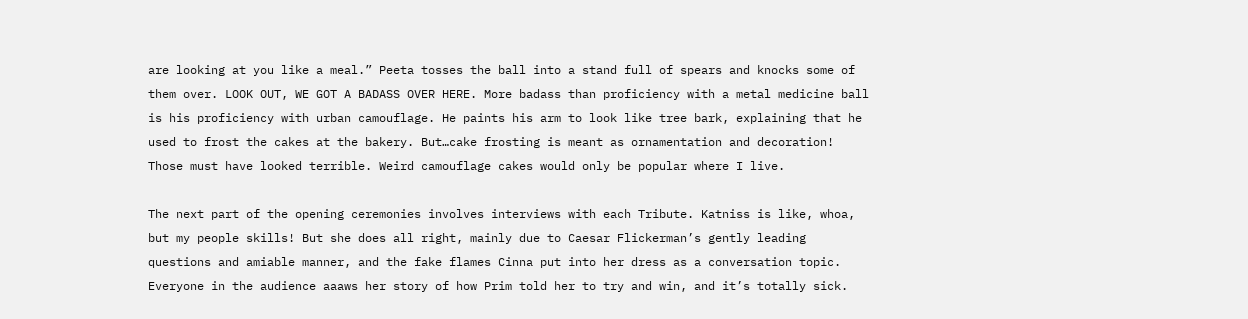are looking at you like a meal.” Peeta tosses the ball into a stand full of spears and knocks some of them over. LOOK OUT, WE GOT A BADASS OVER HERE. More badass than proficiency with a metal medicine ball is his proficiency with urban camouflage. He paints his arm to look like tree bark, explaining that he used to frost the cakes at the bakery. But…cake frosting is meant as ornamentation and decoration! Those must have looked terrible. Weird camouflage cakes would only be popular where I live.

The next part of the opening ceremonies involves interviews with each Tribute. Katniss is like, whoa, but my people skills! But she does all right, mainly due to Caesar Flickerman’s gently leading questions and amiable manner, and the fake flames Cinna put into her dress as a conversation topic. Everyone in the audience aaaws her story of how Prim told her to try and win, and it’s totally sick.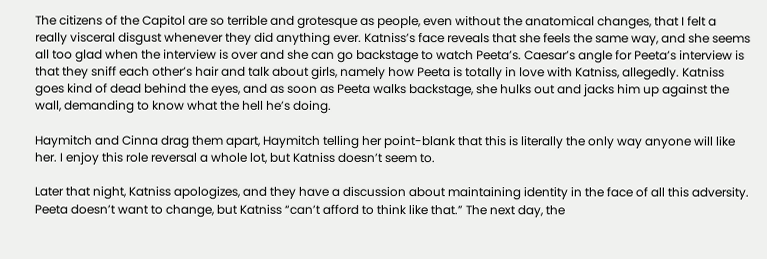The citizens of the Capitol are so terrible and grotesque as people, even without the anatomical changes, that I felt a really visceral disgust whenever they did anything ever. Katniss’s face reveals that she feels the same way, and she seems all too glad when the interview is over and she can go backstage to watch Peeta’s. Caesar’s angle for Peeta’s interview is that they sniff each other’s hair and talk about girls, namely how Peeta is totally in love with Katniss, allegedly. Katniss goes kind of dead behind the eyes, and as soon as Peeta walks backstage, she hulks out and jacks him up against the wall, demanding to know what the hell he’s doing.

Haymitch and Cinna drag them apart, Haymitch telling her point-blank that this is literally the only way anyone will like her. I enjoy this role reversal a whole lot, but Katniss doesn’t seem to.

Later that night, Katniss apologizes, and they have a discussion about maintaining identity in the face of all this adversity. Peeta doesn’t want to change, but Katniss “can’t afford to think like that.” The next day, the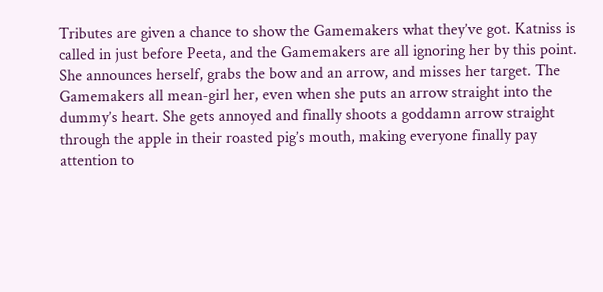Tributes are given a chance to show the Gamemakers what they’ve got. Katniss is called in just before Peeta, and the Gamemakers are all ignoring her by this point. She announces herself, grabs the bow and an arrow, and misses her target. The Gamemakers all mean-girl her, even when she puts an arrow straight into the dummy’s heart. She gets annoyed and finally shoots a goddamn arrow straight through the apple in their roasted pig’s mouth, making everyone finally pay attention to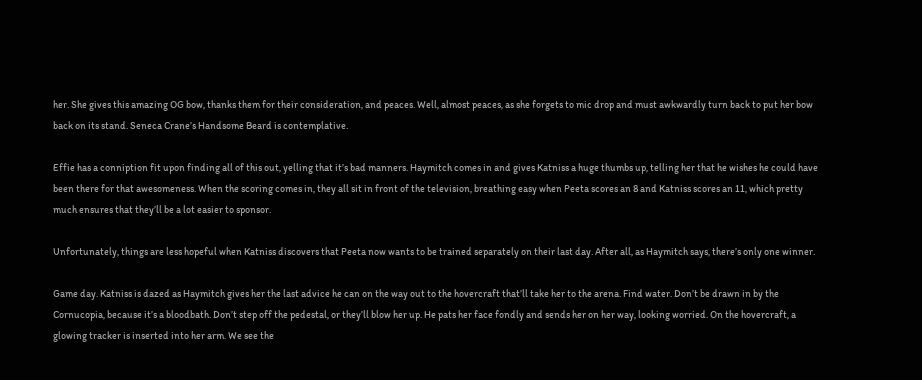her. She gives this amazing OG bow, thanks them for their consideration, and peaces. Well, almost peaces, as she forgets to mic drop and must awkwardly turn back to put her bow back on its stand. Seneca Crane’s Handsome Beard is contemplative.

Effie has a conniption fit upon finding all of this out, yelling that it’s bad manners. Haymitch comes in and gives Katniss a huge thumbs up, telling her that he wishes he could have been there for that awesomeness. When the scoring comes in, they all sit in front of the television, breathing easy when Peeta scores an 8 and Katniss scores an 11, which pretty much ensures that they’ll be a lot easier to sponsor.

Unfortunately, things are less hopeful when Katniss discovers that Peeta now wants to be trained separately on their last day. After all, as Haymitch says, there’s only one winner.

Game day. Katniss is dazed as Haymitch gives her the last advice he can on the way out to the hovercraft that’ll take her to the arena. Find water. Don’t be drawn in by the Cornucopia, because it’s a bloodbath. Don’t step off the pedestal, or they’ll blow her up. He pats her face fondly and sends her on her way, looking worried. On the hovercraft, a glowing tracker is inserted into her arm. We see the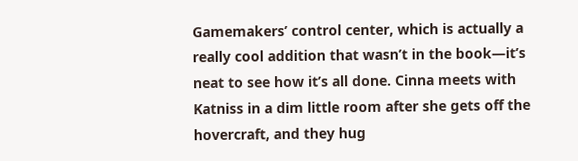Gamemakers’ control center, which is actually a really cool addition that wasn’t in the book—it’s neat to see how it’s all done. Cinna meets with Katniss in a dim little room after she gets off the hovercraft, and they hug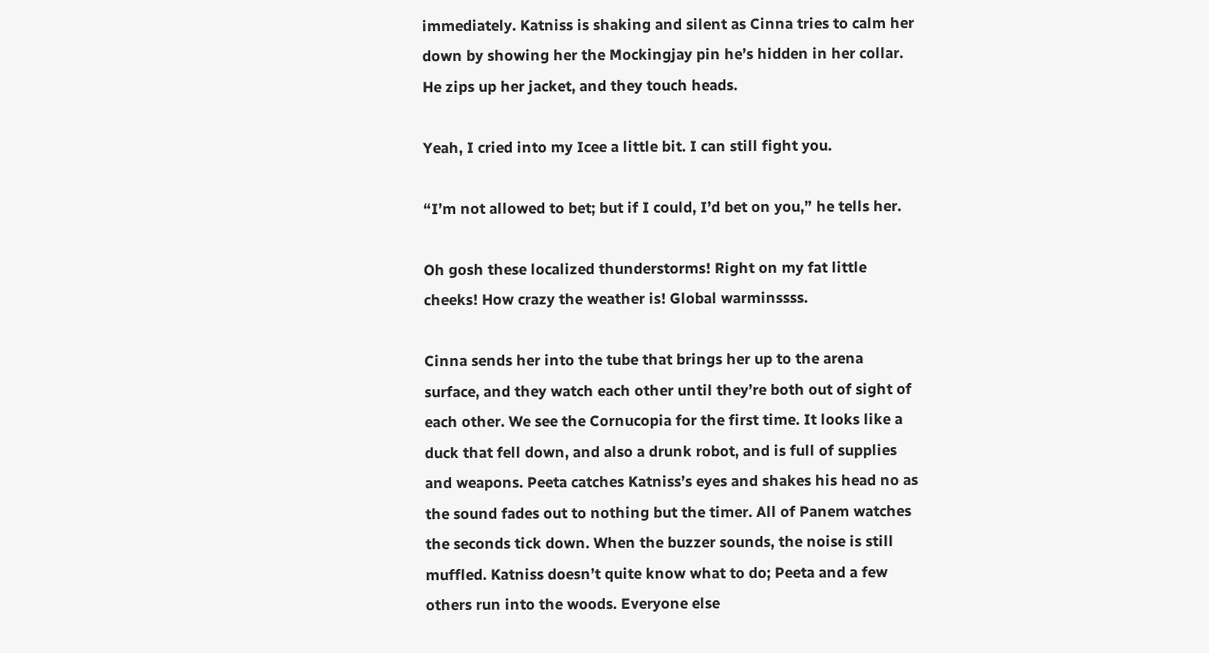immediately. Katniss is shaking and silent as Cinna tries to calm her down by showing her the Mockingjay pin he’s hidden in her collar. He zips up her jacket, and they touch heads.

Yeah, I cried into my Icee a little bit. I can still fight you.

“I’m not allowed to bet; but if I could, I’d bet on you,” he tells her.

Oh gosh these localized thunderstorms! Right on my fat little cheeks! How crazy the weather is! Global warminssss.

Cinna sends her into the tube that brings her up to the arena surface, and they watch each other until they’re both out of sight of each other. We see the Cornucopia for the first time. It looks like a duck that fell down, and also a drunk robot, and is full of supplies and weapons. Peeta catches Katniss’s eyes and shakes his head no as the sound fades out to nothing but the timer. All of Panem watches the seconds tick down. When the buzzer sounds, the noise is still muffled. Katniss doesn’t quite know what to do; Peeta and a few others run into the woods. Everyone else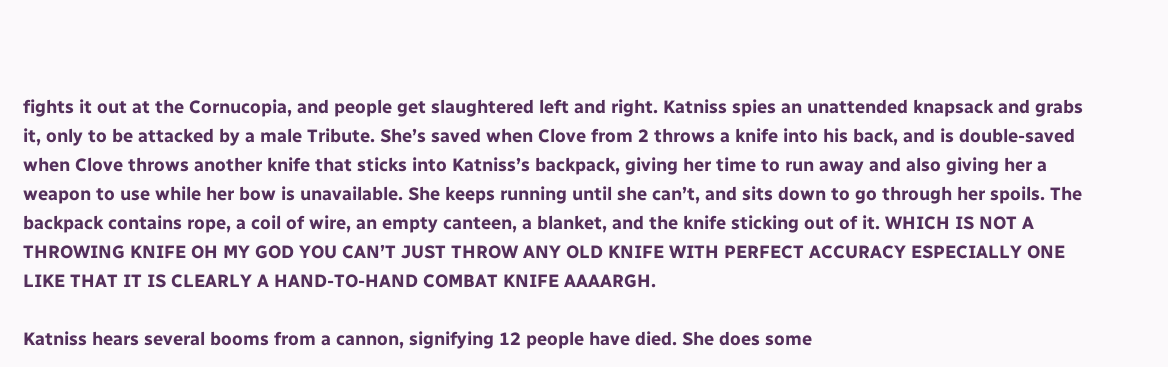fights it out at the Cornucopia, and people get slaughtered left and right. Katniss spies an unattended knapsack and grabs it, only to be attacked by a male Tribute. She’s saved when Clove from 2 throws a knife into his back, and is double-saved when Clove throws another knife that sticks into Katniss’s backpack, giving her time to run away and also giving her a weapon to use while her bow is unavailable. She keeps running until she can’t, and sits down to go through her spoils. The backpack contains rope, a coil of wire, an empty canteen, a blanket, and the knife sticking out of it. WHICH IS NOT A THROWING KNIFE OH MY GOD YOU CAN’T JUST THROW ANY OLD KNIFE WITH PERFECT ACCURACY ESPECIALLY ONE LIKE THAT IT IS CLEARLY A HAND-TO-HAND COMBAT KNIFE AAAARGH.

Katniss hears several booms from a cannon, signifying 12 people have died. She does some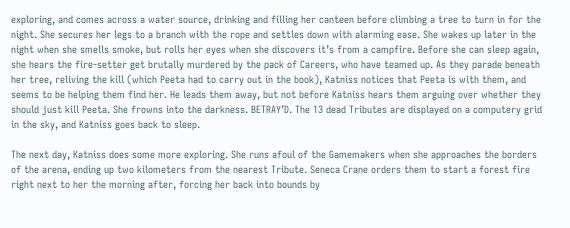exploring, and comes across a water source, drinking and filling her canteen before climbing a tree to turn in for the night. She secures her legs to a branch with the rope and settles down with alarming ease. She wakes up later in the night when she smells smoke, but rolls her eyes when she discovers it’s from a campfire. Before she can sleep again, she hears the fire-setter get brutally murdered by the pack of Careers, who have teamed up. As they parade beneath her tree, reliving the kill (which Peeta had to carry out in the book), Katniss notices that Peeta is with them, and seems to be helping them find her. He leads them away, but not before Katniss hears them arguing over whether they should just kill Peeta. She frowns into the darkness. BETRAY’D. The 13 dead Tributes are displayed on a computery grid in the sky, and Katniss goes back to sleep.

The next day, Katniss does some more exploring. She runs afoul of the Gamemakers when she approaches the borders of the arena, ending up two kilometers from the nearest Tribute. Seneca Crane orders them to start a forest fire right next to her the morning after, forcing her back into bounds by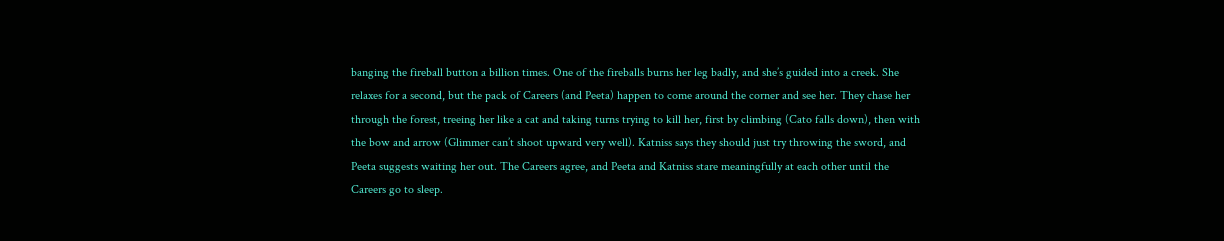banging the fireball button a billion times. One of the fireballs burns her leg badly, and she’s guided into a creek. She relaxes for a second, but the pack of Careers (and Peeta) happen to come around the corner and see her. They chase her through the forest, treeing her like a cat and taking turns trying to kill her, first by climbing (Cato falls down), then with the bow and arrow (Glimmer can’t shoot upward very well). Katniss says they should just try throwing the sword, and Peeta suggests waiting her out. The Careers agree, and Peeta and Katniss stare meaningfully at each other until the Careers go to sleep.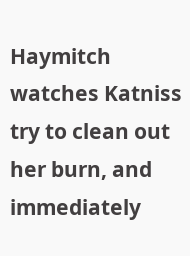Haymitch watches Katniss try to clean out her burn, and immediately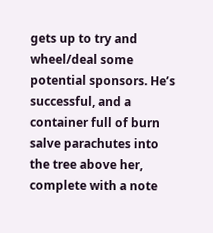gets up to try and wheel/deal some potential sponsors. He’s successful, and a container full of burn salve parachutes into the tree above her, complete with a note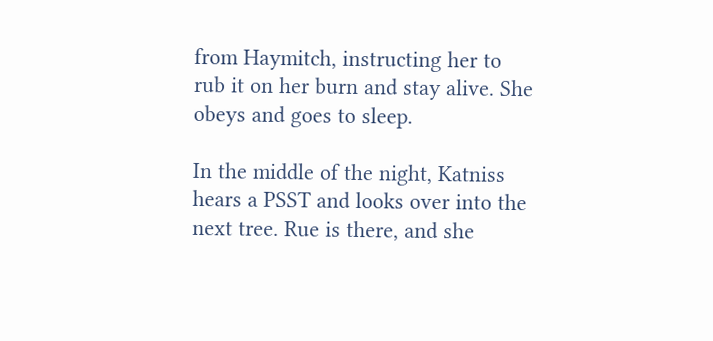from Haymitch, instructing her to rub it on her burn and stay alive. She obeys and goes to sleep.

In the middle of the night, Katniss hears a PSST and looks over into the next tree. Rue is there, and she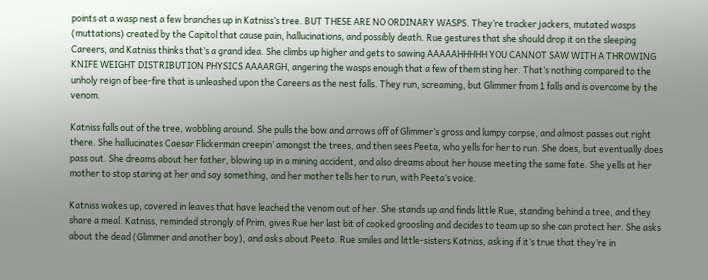points at a wasp nest a few branches up in Katniss’s tree. BUT THESE ARE NO ORDINARY WASPS. They’re tracker jackers, mutated wasps (muttations) created by the Capitol that cause pain, hallucinations, and possibly death. Rue gestures that she should drop it on the sleeping Careers, and Katniss thinks that’s a grand idea. She climbs up higher and gets to sawing AAAAAHHHHH YOU CANNOT SAW WITH A THROWING KNIFE WEIGHT DISTRIBUTION PHYSICS AAAARGH, angering the wasps enough that a few of them sting her. That’s nothing compared to the unholy reign of bee-fire that is unleashed upon the Careers as the nest falls. They run, screaming, but Glimmer from 1 falls and is overcome by the venom.

Katniss falls out of the tree, wobbling around. She pulls the bow and arrows off of Glimmer’s gross and lumpy corpse, and almost passes out right there. She hallucinates Caesar Flickerman creepin’ amongst the trees, and then sees Peeta, who yells for her to run. She does, but eventually does pass out. She dreams about her father, blowing up in a mining accident, and also dreams about her house meeting the same fate. She yells at her mother to stop staring at her and say something, and her mother tells her to run, with Peeta’s voice.

Katniss wakes up, covered in leaves that have leached the venom out of her. She stands up and finds little Rue, standing behind a tree, and they share a meal. Katniss, reminded strongly of Prim, gives Rue her last bit of cooked groosling and decides to team up so she can protect her. She asks about the dead (Glimmer and another boy), and asks about Peeta. Rue smiles and little-sisters Katniss, asking if it’s true that they’re in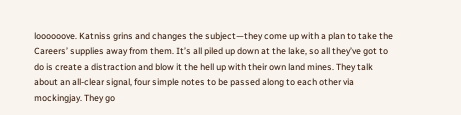loooooove. Katniss grins and changes the subject—they come up with a plan to take the Careers’ supplies away from them. It’s all piled up down at the lake, so all they’ve got to do is create a distraction and blow it the hell up with their own land mines. They talk about an all-clear signal, four simple notes to be passed along to each other via mockingjay. They go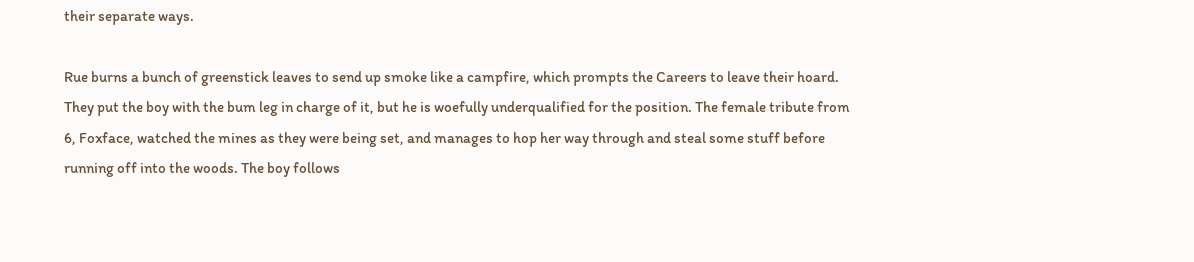their separate ways.

Rue burns a bunch of greenstick leaves to send up smoke like a campfire, which prompts the Careers to leave their hoard. They put the boy with the bum leg in charge of it, but he is woefully underqualified for the position. The female tribute from 6, Foxface, watched the mines as they were being set, and manages to hop her way through and steal some stuff before running off into the woods. The boy follows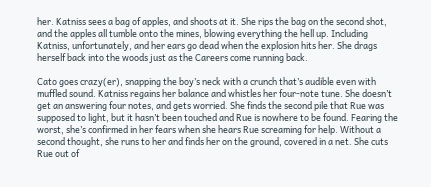her. Katniss sees a bag of apples, and shoots at it. She rips the bag on the second shot, and the apples all tumble onto the mines, blowing everything the hell up. Including Katniss, unfortunately, and her ears go dead when the explosion hits her. She drags herself back into the woods just as the Careers come running back.

Cato goes crazy(er), snapping the boy’s neck with a crunch that’s audible even with muffled sound. Katniss regains her balance and whistles her four-note tune. She doesn’t get an answering four notes, and gets worried. She finds the second pile that Rue was supposed to light, but it hasn’t been touched and Rue is nowhere to be found. Fearing the worst, she’s confirmed in her fears when she hears Rue screaming for help. Without a second thought, she runs to her and finds her on the ground, covered in a net. She cuts Rue out of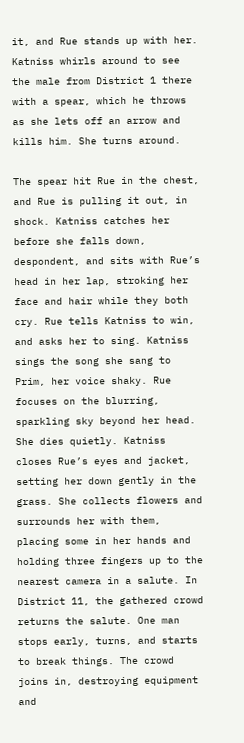it, and Rue stands up with her. Katniss whirls around to see the male from District 1 there with a spear, which he throws as she lets off an arrow and kills him. She turns around.

The spear hit Rue in the chest, and Rue is pulling it out, in shock. Katniss catches her before she falls down, despondent, and sits with Rue’s head in her lap, stroking her face and hair while they both cry. Rue tells Katniss to win, and asks her to sing. Katniss sings the song she sang to Prim, her voice shaky. Rue focuses on the blurring, sparkling sky beyond her head. She dies quietly. Katniss closes Rue’s eyes and jacket, setting her down gently in the grass. She collects flowers and surrounds her with them, placing some in her hands and holding three fingers up to the nearest camera in a salute. In District 11, the gathered crowd returns the salute. One man stops early, turns, and starts to break things. The crowd joins in, destroying equipment and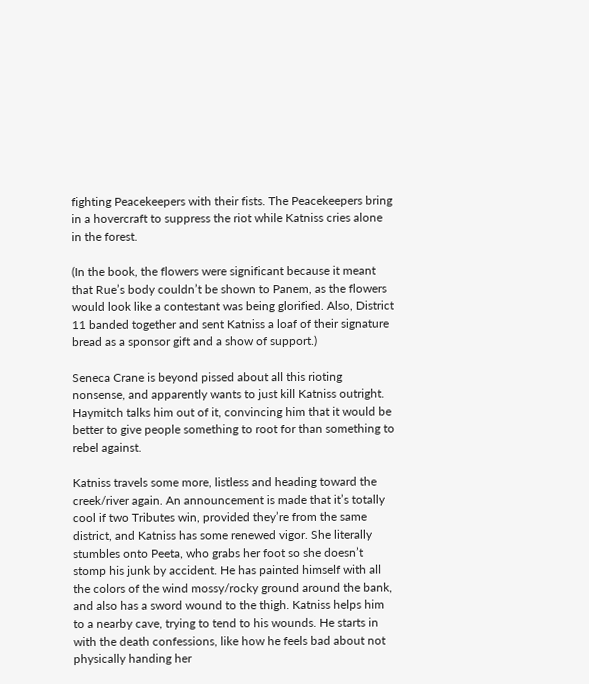fighting Peacekeepers with their fists. The Peacekeepers bring in a hovercraft to suppress the riot while Katniss cries alone in the forest.

(In the book, the flowers were significant because it meant that Rue’s body couldn’t be shown to Panem, as the flowers would look like a contestant was being glorified. Also, District 11 banded together and sent Katniss a loaf of their signature bread as a sponsor gift and a show of support.)

Seneca Crane is beyond pissed about all this rioting nonsense, and apparently wants to just kill Katniss outright. Haymitch talks him out of it, convincing him that it would be better to give people something to root for than something to rebel against.

Katniss travels some more, listless and heading toward the creek/river again. An announcement is made that it’s totally cool if two Tributes win, provided they’re from the same district, and Katniss has some renewed vigor. She literally stumbles onto Peeta, who grabs her foot so she doesn’t stomp his junk by accident. He has painted himself with all the colors of the wind mossy/rocky ground around the bank, and also has a sword wound to the thigh. Katniss helps him to a nearby cave, trying to tend to his wounds. He starts in with the death confessions, like how he feels bad about not physically handing her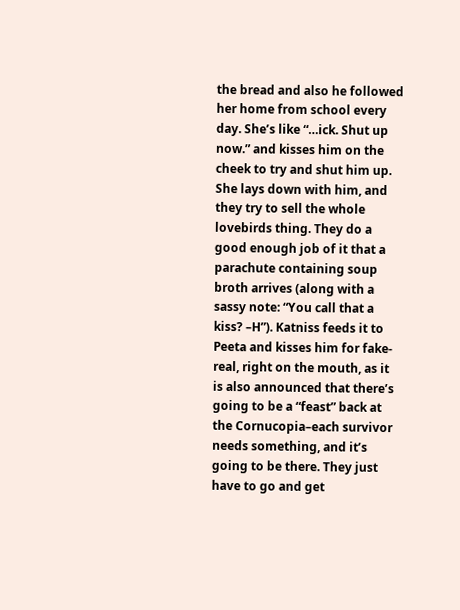the bread and also he followed her home from school every day. She’s like “…ick. Shut up now.” and kisses him on the cheek to try and shut him up. She lays down with him, and they try to sell the whole lovebirds thing. They do a good enough job of it that a parachute containing soup broth arrives (along with a sassy note: “You call that a kiss? –H”). Katniss feeds it to Peeta and kisses him for fake-real, right on the mouth, as it is also announced that there’s going to be a “feast” back at the Cornucopia–each survivor needs something, and it’s going to be there. They just have to go and get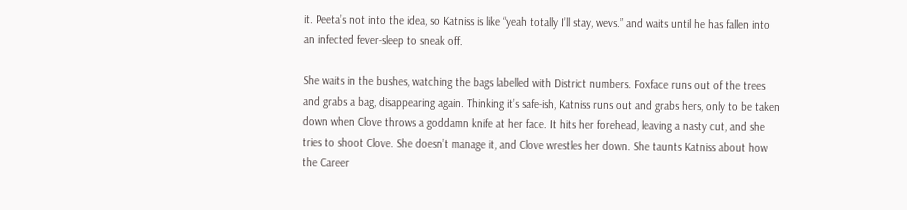it. Peeta’s not into the idea, so Katniss is like “yeah totally I’ll stay, wevs.” and waits until he has fallen into an infected fever-sleep to sneak off.

She waits in the bushes, watching the bags labelled with District numbers. Foxface runs out of the trees and grabs a bag, disappearing again. Thinking it’s safe-ish, Katniss runs out and grabs hers, only to be taken down when Clove throws a goddamn knife at her face. It hits her forehead, leaving a nasty cut, and she tries to shoot Clove. She doesn’t manage it, and Clove wrestles her down. She taunts Katniss about how the Career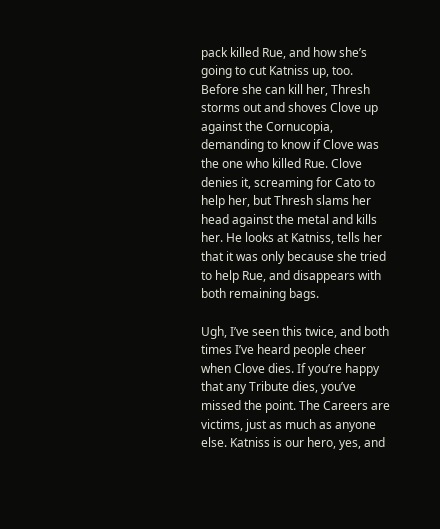pack killed Rue, and how she’s going to cut Katniss up, too. Before she can kill her, Thresh storms out and shoves Clove up against the Cornucopia, demanding to know if Clove was the one who killed Rue. Clove denies it, screaming for Cato to help her, but Thresh slams her head against the metal and kills her. He looks at Katniss, tells her that it was only because she tried to help Rue, and disappears with both remaining bags.

Ugh, I’ve seen this twice, and both times I’ve heard people cheer when Clove dies. If you’re happy that any Tribute dies, you’ve missed the point. The Careers are victims, just as much as anyone else. Katniss is our hero, yes, and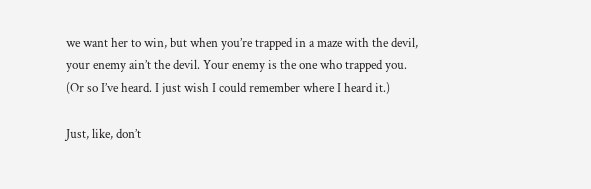we want her to win, but when you’re trapped in a maze with the devil, your enemy ain’t the devil. Your enemy is the one who trapped you. (Or so I’ve heard. I just wish I could remember where I heard it.)

Just, like, don’t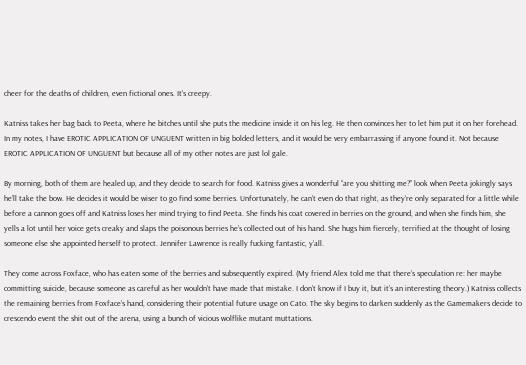cheer for the deaths of children, even fictional ones. It’s creepy.

Katniss takes her bag back to Peeta, where he bitches until she puts the medicine inside it on his leg. He then convinces her to let him put it on her forehead. In my notes, I have EROTIC APPLICATION OF UNGUENT written in big bolded letters, and it would be very embarrassing if anyone found it. Not because EROTIC APPLICATION OF UNGUENT but because all of my other notes are just lol gale.

By morning, both of them are healed up, and they decide to search for food. Katniss gives a wonderful “are you shitting me?” look when Peeta jokingly says he’ll take the bow. He decides it would be wiser to go find some berries. Unfortunately, he can’t even do that right, as they’re only separated for a little while before a cannon goes off and Katniss loses her mind trying to find Peeta. She finds his coat covered in berries on the ground, and when she finds him, she yells a lot until her voice gets creaky and slaps the poisonous berries he’s collected out of his hand. She hugs him fiercely, terrified at the thought of losing someone else she appointed herself to protect. Jennifer Lawrence is really fucking fantastic, y’all.

They come across Foxface, who has eaten some of the berries and subsequently expired. (My friend Alex told me that there’s speculation re: her maybe committing suicide, because someone as careful as her wouldn’t have made that mistake. I don’t know if I buy it, but it’s an interesting theory.) Katniss collects the remaining berries from Foxface’s hand, considering their potential future usage on Cato. The sky begins to darken suddenly as the Gamemakers decide to crescendo event the shit out of the arena, using a bunch of vicious wolflike mutant muttations.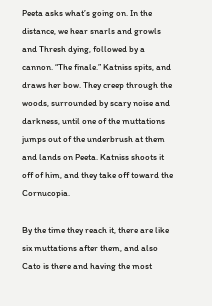Peeta asks what’s going on. In the distance, we hear snarls and growls and Thresh dying, followed by a cannon. “The finale.” Katniss spits, and draws her bow. They creep through the woods, surrounded by scary noise and darkness, until one of the muttations jumps out of the underbrush at them and lands on Peeta. Katniss shoots it off of him, and they take off toward the Cornucopia.

By the time they reach it, there are like six muttations after them, and also Cato is there and having the most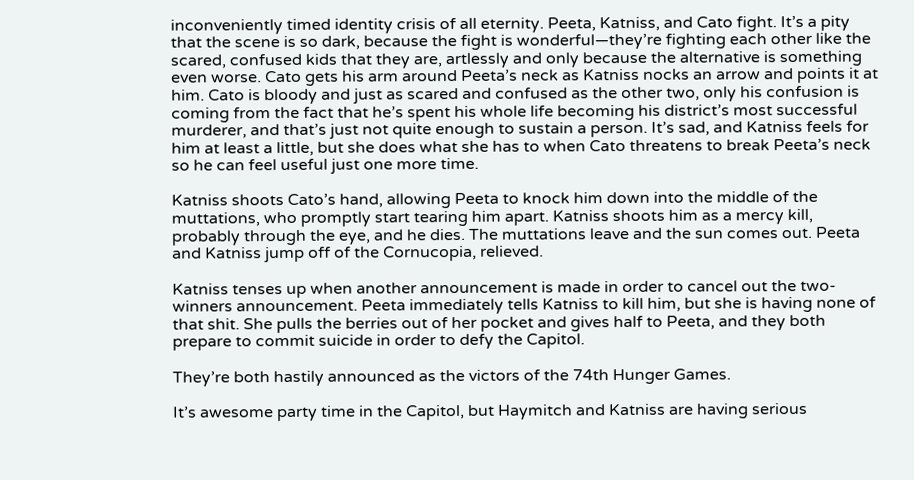inconveniently timed identity crisis of all eternity. Peeta, Katniss, and Cato fight. It’s a pity that the scene is so dark, because the fight is wonderful—they’re fighting each other like the scared, confused kids that they are, artlessly and only because the alternative is something even worse. Cato gets his arm around Peeta’s neck as Katniss nocks an arrow and points it at him. Cato is bloody and just as scared and confused as the other two, only his confusion is coming from the fact that he’s spent his whole life becoming his district’s most successful murderer, and that’s just not quite enough to sustain a person. It’s sad, and Katniss feels for him at least a little, but she does what she has to when Cato threatens to break Peeta’s neck so he can feel useful just one more time.

Katniss shoots Cato’s hand, allowing Peeta to knock him down into the middle of the muttations, who promptly start tearing him apart. Katniss shoots him as a mercy kill, probably through the eye, and he dies. The muttations leave and the sun comes out. Peeta and Katniss jump off of the Cornucopia, relieved.

Katniss tenses up when another announcement is made in order to cancel out the two-winners announcement. Peeta immediately tells Katniss to kill him, but she is having none of that shit. She pulls the berries out of her pocket and gives half to Peeta, and they both prepare to commit suicide in order to defy the Capitol.

They’re both hastily announced as the victors of the 74th Hunger Games.

It’s awesome party time in the Capitol, but Haymitch and Katniss are having serious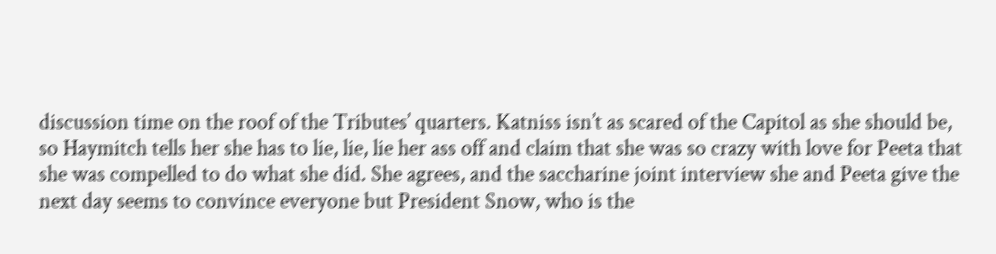discussion time on the roof of the Tributes’ quarters. Katniss isn’t as scared of the Capitol as she should be, so Haymitch tells her she has to lie, lie, lie her ass off and claim that she was so crazy with love for Peeta that she was compelled to do what she did. She agrees, and the saccharine joint interview she and Peeta give the next day seems to convince everyone but President Snow, who is the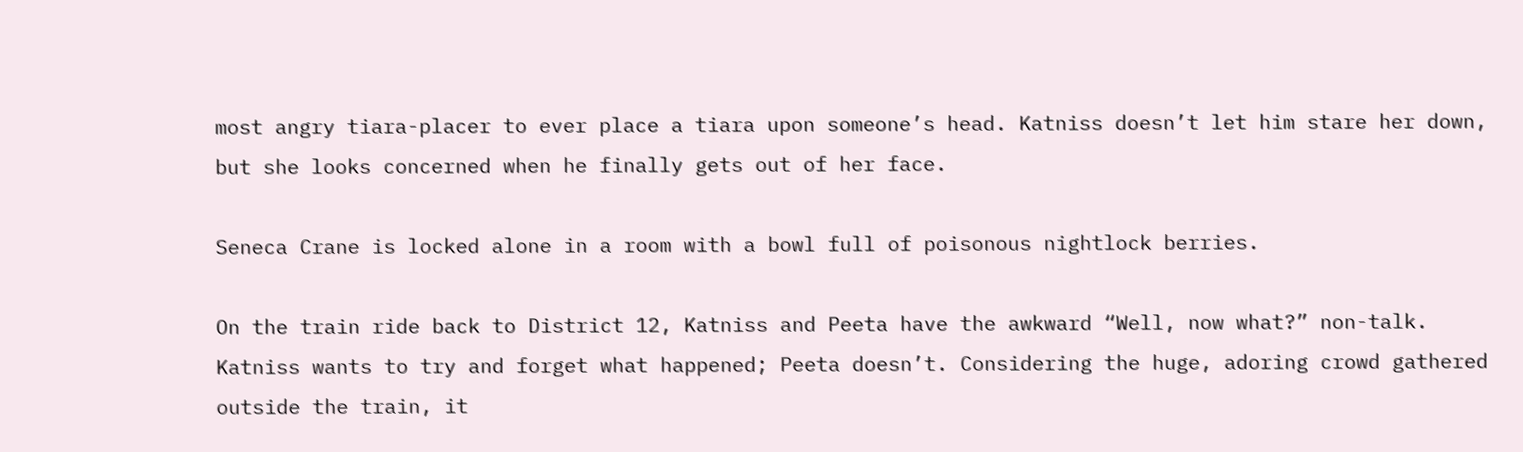most angry tiara-placer to ever place a tiara upon someone’s head. Katniss doesn’t let him stare her down, but she looks concerned when he finally gets out of her face.

Seneca Crane is locked alone in a room with a bowl full of poisonous nightlock berries.

On the train ride back to District 12, Katniss and Peeta have the awkward “Well, now what?” non-talk. Katniss wants to try and forget what happened; Peeta doesn’t. Considering the huge, adoring crowd gathered outside the train, it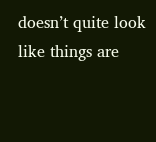doesn’t quite look like things are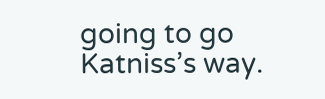going to go Katniss’s way.